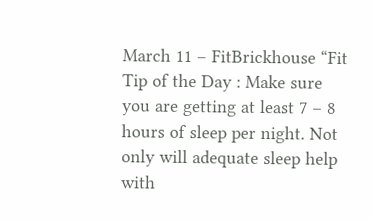March 11 – FitBrickhouse “Fit Tip of the Day : Make sure you are getting at least 7 – 8 hours of sleep per night. Not only will adequate sleep help with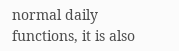normal daily functions, it is also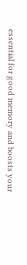essential for good memory and boosts your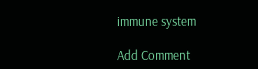immune system

Add Comment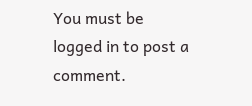You must be logged in to post a comment.